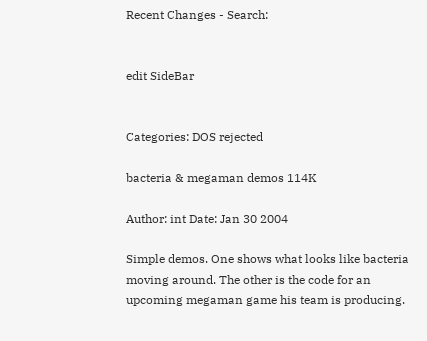Recent Changes - Search:


edit SideBar


Categories: DOS rejected

bacteria & megaman demos 114K

Author: int Date: Jan 30 2004

Simple demos. One shows what looks like bacteria moving around. The other is the code for an upcoming megaman game his team is producing.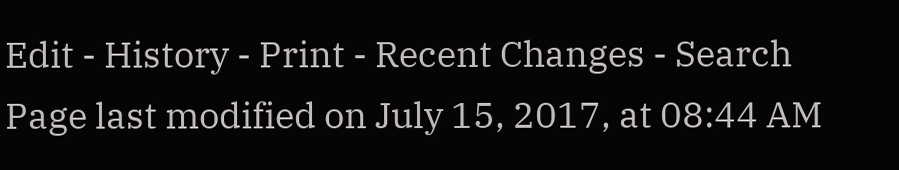Edit - History - Print - Recent Changes - Search
Page last modified on July 15, 2017, at 08:44 AM